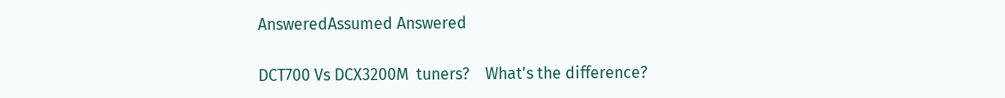AnsweredAssumed Answered

DCT700 Vs DCX3200M  tuners?    What's the difference?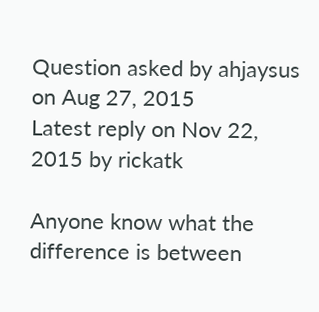Question asked by ahjaysus on Aug 27, 2015
Latest reply on Nov 22, 2015 by rickatk

Anyone know what the difference is between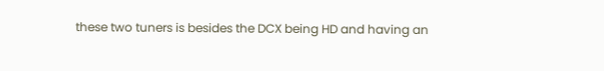these two tuners is besides the DCX being HD and having an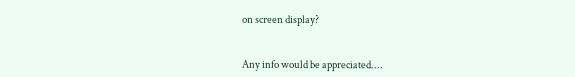on screen display?


Any info would be appreciated....